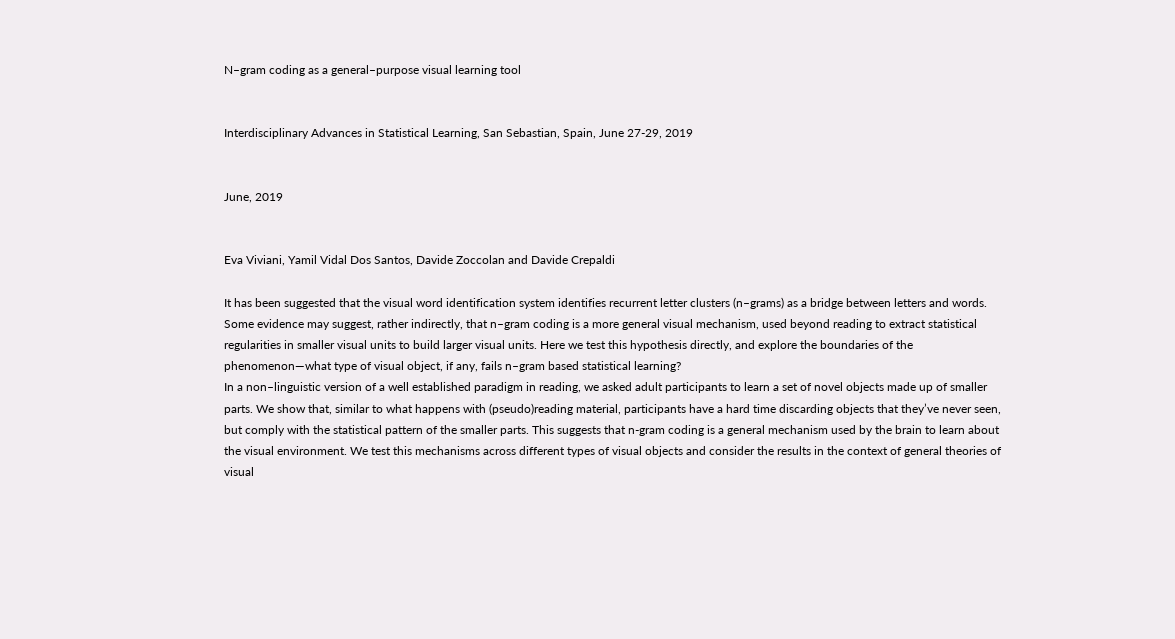N–gram coding as a general–purpose visual learning tool


Interdisciplinary Advances in Statistical Learning, San Sebastian, Spain, June 27-29, 2019


June, 2019


Eva Viviani, Yamil Vidal Dos Santos, Davide Zoccolan and Davide Crepaldi

It has been suggested that the visual word identification system identifies recurrent letter clusters (n–grams) as a bridge between letters and words. Some evidence may suggest, rather indirectly, that n–gram coding is a more general visual mechanism, used beyond reading to extract statistical regularities in smaller visual units to build larger visual units. Here we test this hypothesis directly, and explore the boundaries of the phenomenon—what type of visual object, if any, fails n–gram based statistical learning?
In a non–linguistic version of a well established paradigm in reading, we asked adult participants to learn a set of novel objects made up of smaller parts. We show that, similar to what happens with (pseudo)reading material, participants have a hard time discarding objects that they’ve never seen, but comply with the statistical pattern of the smaller parts. This suggests that n-gram coding is a general mechanism used by the brain to learn about the visual environment. We test this mechanisms across different types of visual objects and consider the results in the context of general theories of visual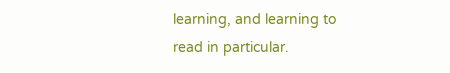learning, and learning to read in particular.